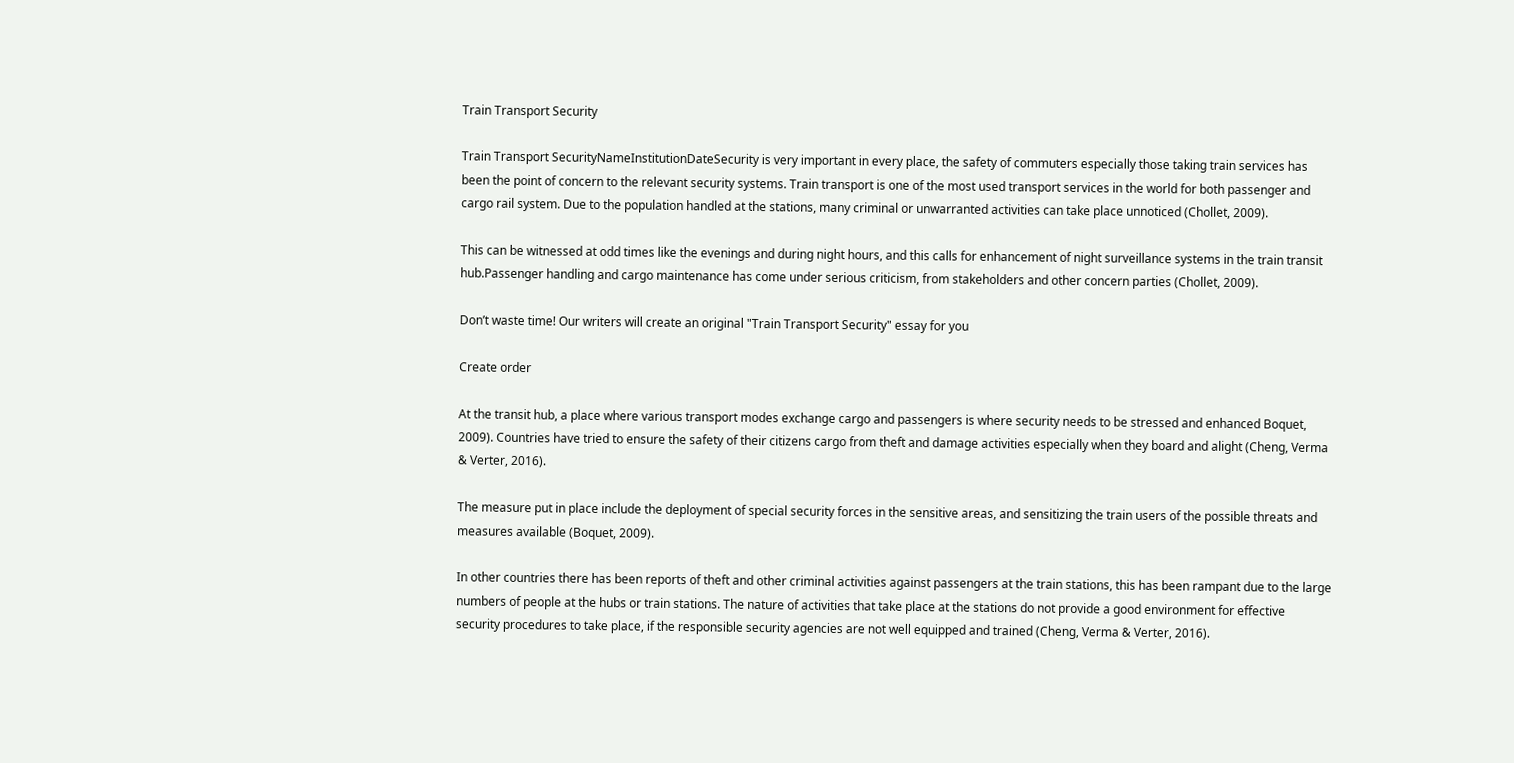Train Transport Security

Train Transport SecurityNameInstitutionDateSecurity is very important in every place, the safety of commuters especially those taking train services has been the point of concern to the relevant security systems. Train transport is one of the most used transport services in the world for both passenger and cargo rail system. Due to the population handled at the stations, many criminal or unwarranted activities can take place unnoticed (Chollet, 2009).

This can be witnessed at odd times like the evenings and during night hours, and this calls for enhancement of night surveillance systems in the train transit hub.Passenger handling and cargo maintenance has come under serious criticism, from stakeholders and other concern parties (Chollet, 2009).

Don’t waste time! Our writers will create an original "Train Transport Security" essay for you

Create order

At the transit hub, a place where various transport modes exchange cargo and passengers is where security needs to be stressed and enhanced Boquet, 2009). Countries have tried to ensure the safety of their citizens cargo from theft and damage activities especially when they board and alight (Cheng, Verma & Verter, 2016).

The measure put in place include the deployment of special security forces in the sensitive areas, and sensitizing the train users of the possible threats and measures available (Boquet, 2009).

In other countries there has been reports of theft and other criminal activities against passengers at the train stations, this has been rampant due to the large numbers of people at the hubs or train stations. The nature of activities that take place at the stations do not provide a good environment for effective security procedures to take place, if the responsible security agencies are not well equipped and trained (Cheng, Verma & Verter, 2016).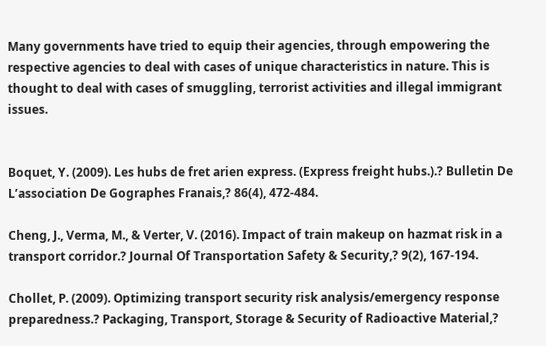Many governments have tried to equip their agencies, through empowering the respective agencies to deal with cases of unique characteristics in nature. This is thought to deal with cases of smuggling, terrorist activities and illegal immigrant issues.


Boquet, Y. (2009). Les hubs de fret arien express. (Express freight hubs.).? Bulletin De L’association De Gographes Franais,? 86(4), 472-484.

Cheng, J., Verma, M., & Verter, V. (2016). Impact of train makeup on hazmat risk in a transport corridor.? Journal Of Transportation Safety & Security,? 9(2), 167-194.

Chollet, P. (2009). Optimizing transport security risk analysis/emergency response preparedness.? Packaging, Transport, Storage & Security of Radioactive Material,?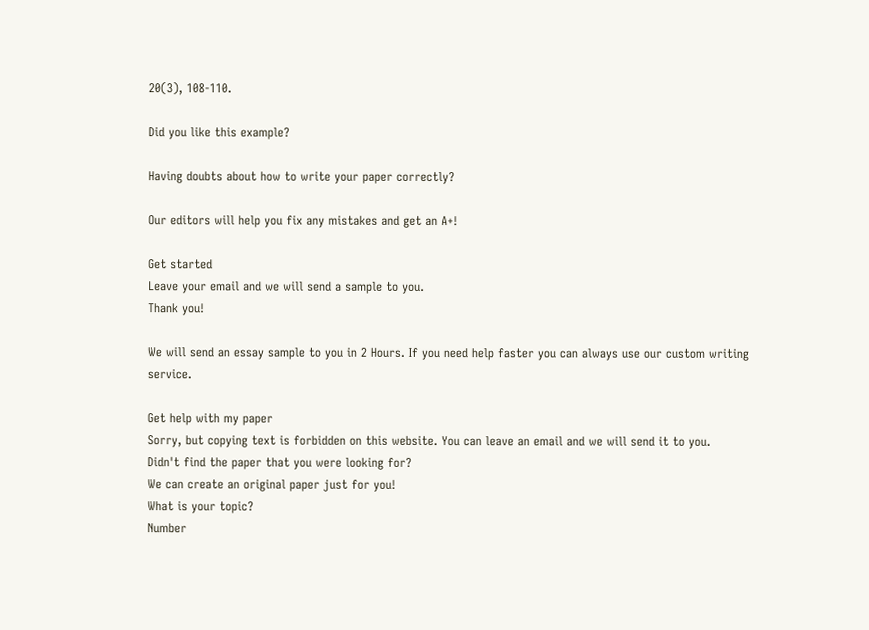20(3), 108-110.

Did you like this example?

Having doubts about how to write your paper correctly?

Our editors will help you fix any mistakes and get an A+!

Get started
Leave your email and we will send a sample to you.
Thank you!

We will send an essay sample to you in 2 Hours. If you need help faster you can always use our custom writing service.

Get help with my paper
Sorry, but copying text is forbidden on this website. You can leave an email and we will send it to you.
Didn't find the paper that you were looking for?
We can create an original paper just for you!
What is your topic?
Number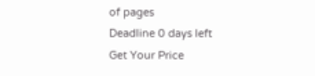of pages
Deadline 0 days left
Get Your Price